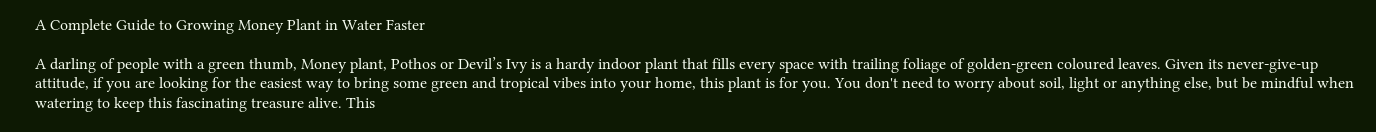A Complete Guide to Growing Money Plant in Water Faster

A darling of people with a green thumb, Money plant, Pothos or Devil’s Ivy is a hardy indoor plant that fills every space with trailing foliage of golden-green coloured leaves. Given its never-give-up attitude, if you are looking for the easiest way to bring some green and tropical vibes into your home, this plant is for you. You don't need to worry about soil, light or anything else, but be mindful when watering to keep this fascinating treasure alive. This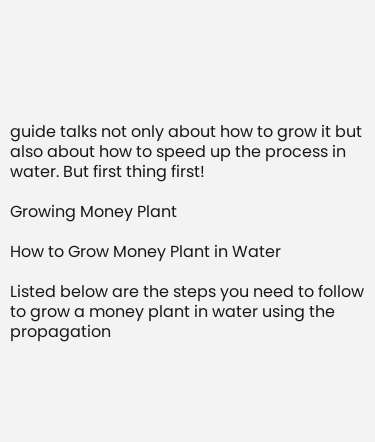guide talks not only about how to grow it but also about how to speed up the process in water. But first thing first!

Growing Money Plant

How to Grow Money Plant in Water

Listed below are the steps you need to follow to grow a money plant in water using the propagation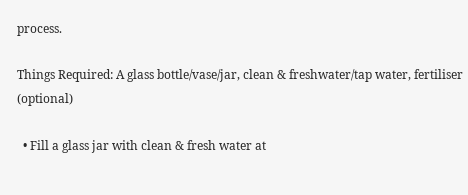process.

Things Required: A glass bottle/vase/jar, clean & freshwater/tap water, fertiliser (optional)

  • Fill a glass jar with clean & fresh water at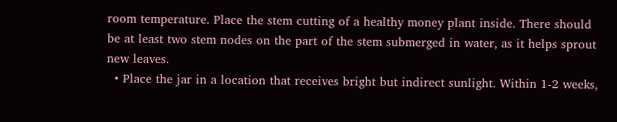room temperature. Place the stem cutting of a healthy money plant inside. There should be at least two stem nodes on the part of the stem submerged in water, as it helps sprout new leaves.
  • Place the jar in a location that receives bright but indirect sunlight. Within 1-2 weeks,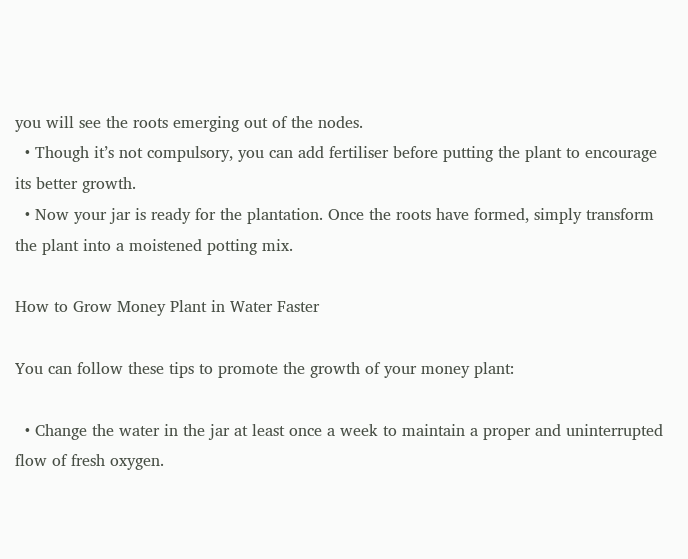you will see the roots emerging out of the nodes.
  • Though it’s not compulsory, you can add fertiliser before putting the plant to encourage its better growth.
  • Now your jar is ready for the plantation. Once the roots have formed, simply transform the plant into a moistened potting mix.

How to Grow Money Plant in Water Faster

You can follow these tips to promote the growth of your money plant:

  • Change the water in the jar at least once a week to maintain a proper and uninterrupted flow of fresh oxygen.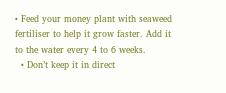• Feed your money plant with seaweed fertiliser to help it grow faster. Add it to the water every 4 to 6 weeks.
  • Don’t keep it in direct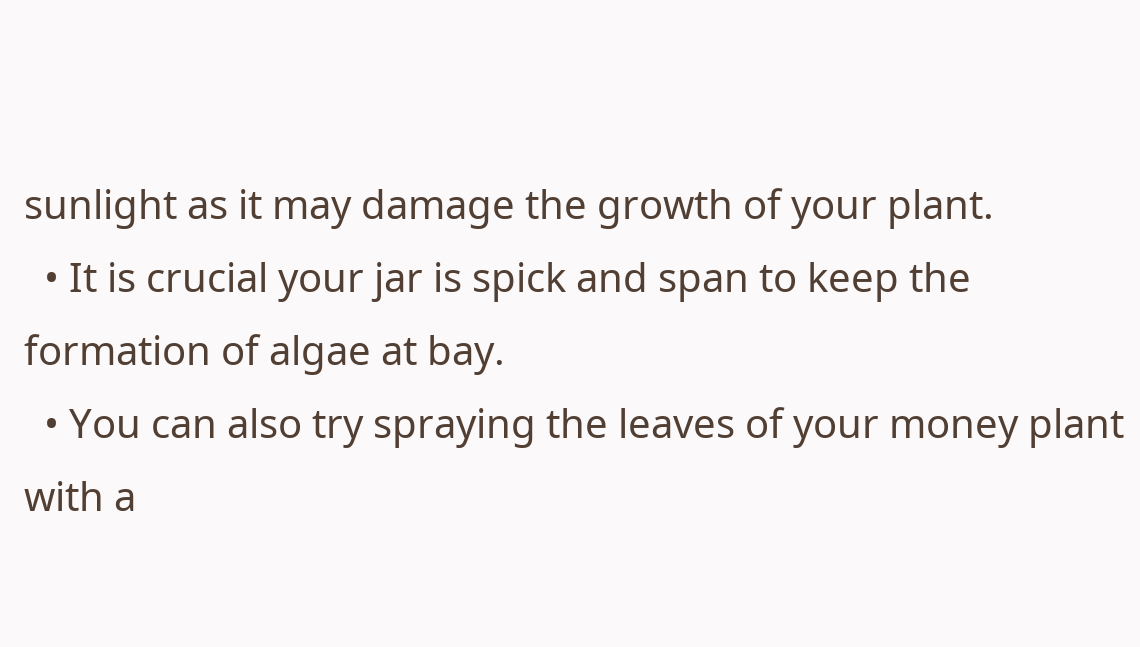sunlight as it may damage the growth of your plant.
  • It is crucial your jar is spick and span to keep the formation of algae at bay.
  • You can also try spraying the leaves of your money plant with a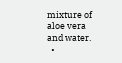mixture of aloe vera and water.
  •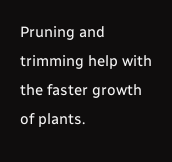Pruning and trimming help with the faster growth of plants.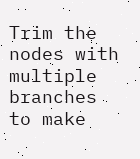Trim the nodes with multiple branches to make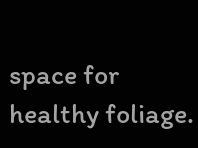space for healthy foliage.